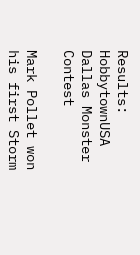Results: HobbytownUSA Dallas Monster Contest

Mark Pollet won his first Storm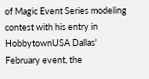of Magic Event Series modeling contest with his entry in HobbytownUSA Dallas' February event, the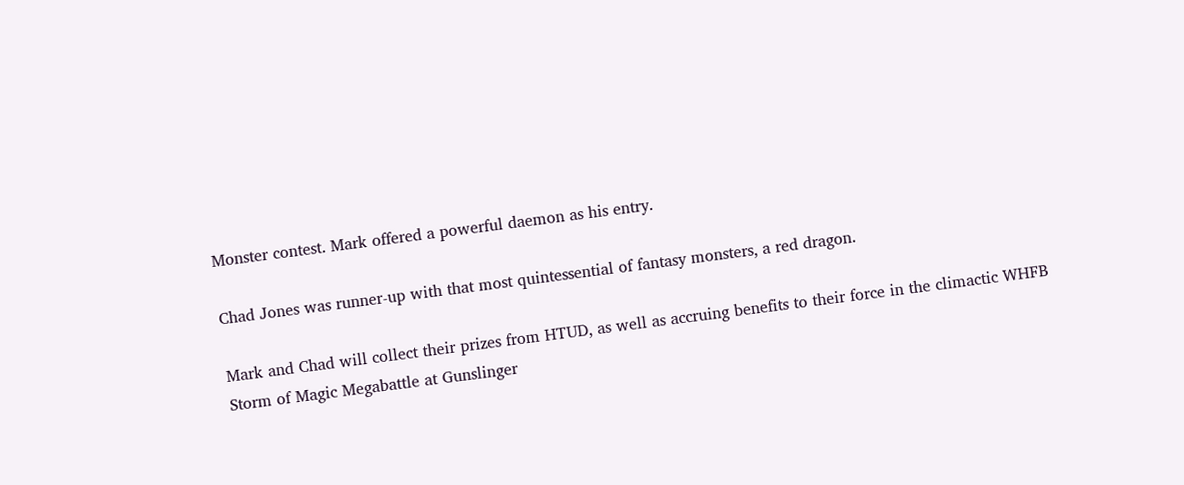Monster contest. Mark offered a powerful daemon as his entry.

Chad Jones was runner-up with that most quintessential of fantasy monsters, a red dragon.

Mark and Chad will collect their prizes from HTUD, as well as accruing benefits to their force in the climactic WHFB Storm of Magic Megabattle at Gunslinger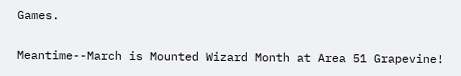Games.

Meantime--March is Mounted Wizard Month at Area 51 Grapevine!